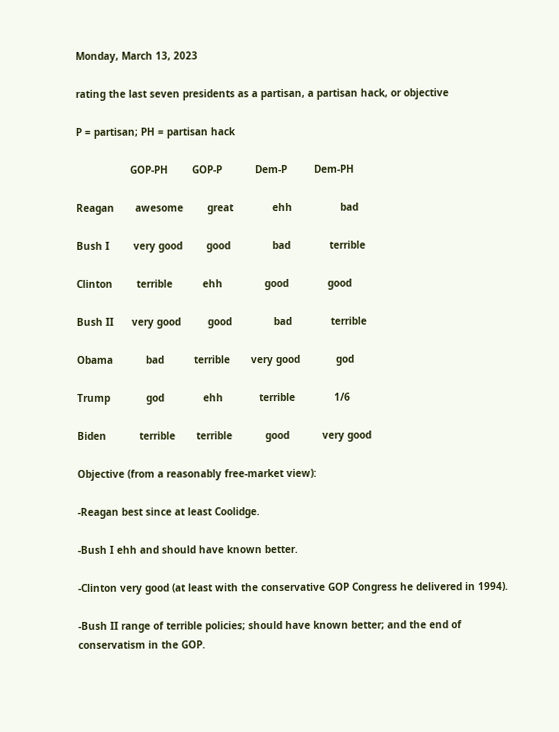Monday, March 13, 2023

rating the last seven presidents as a partisan, a partisan hack, or objective

P = partisan; PH = partisan hack

                  GOP-PH        GOP-P           Dem-P         Dem-PH

Reagan       awesome        great             ehh                bad

Bush I        very good        good              bad             terrible

Clinton        terrible          ehh              good             good

Bush II      very good         good              bad             terrible

Obama           bad          terrible       very good            god

Trump            god             ehh            terrible             1/6

Biden           terrible       terrible           good           very good

Objective (from a reasonably free-market view):

-Reagan best since at least Coolidge.

-Bush I ehh and should have known better.

-Clinton very good (at least with the conservative GOP Congress he delivered in 1994).

-Bush II range of terrible policies; should have known better; and the end of conservatism in the GOP.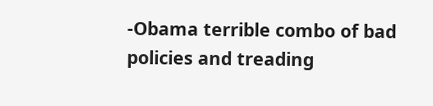-Obama terrible combo of bad policies and treading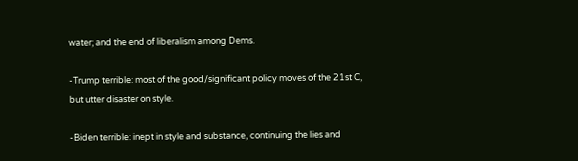water; and the end of liberalism among Dems.

-Trump terrible: most of the good/significant policy moves of the 21st C, but utter disaster on style.

-Biden terrible: inept in style and substance, continuing the lies and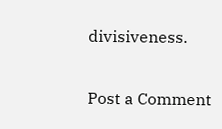divisiveness.


Post a Comment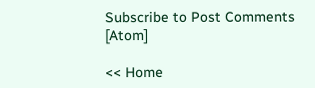Subscribe to Post Comments [Atom]

<< Home